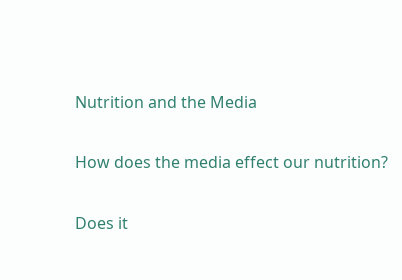Nutrition and the Media

How does the media effect our nutrition?

Does it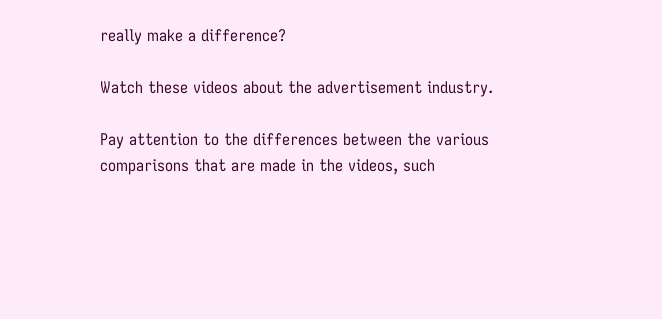really make a difference?

Watch these videos about the advertisement industry.

Pay attention to the differences between the various comparisons that are made in the videos, such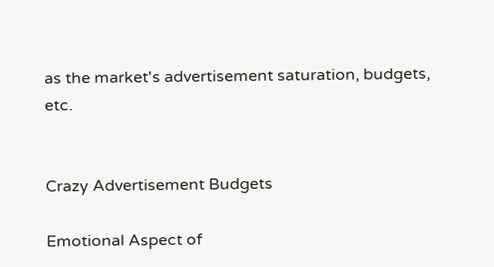as the market's advertisement saturation, budgets, etc.


Crazy Advertisement Budgets

Emotional Aspect of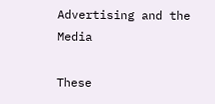Advertising and the Media

These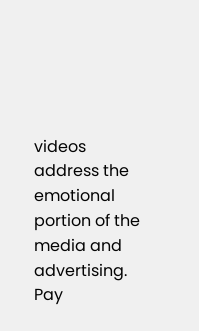videos address the emotional portion of the media and advertising. Pay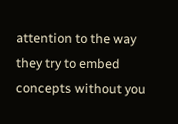attention to the way they try to embed concepts without you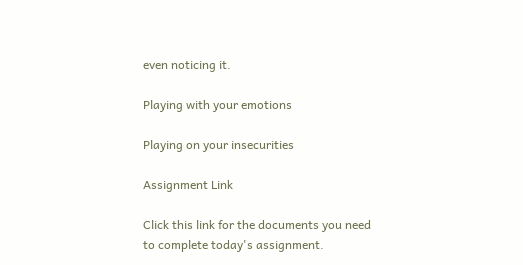even noticing it.

Playing with your emotions

Playing on your insecurities

Assignment Link

Click this link for the documents you need to complete today's assignment.